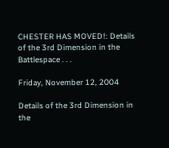CHESTER HAS MOVED!: Details of the 3rd Dimension in the Battlespace . . .

Friday, November 12, 2004

Details of the 3rd Dimension in the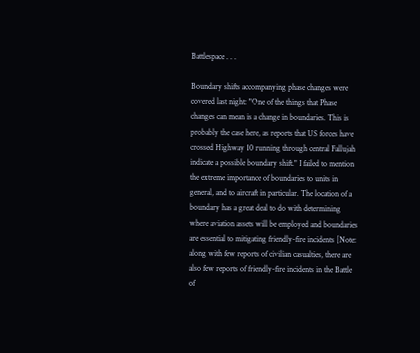Battlespace . . .

Boundary shifts accompanying phase changes were covered last night: "One of the things that Phase changes can mean is a change in boundaries. This is probably the case here, as reports that US forces have crossed Highway 10 running through central Fallujah indicate a possible boundary shift." I failed to mention the extreme importance of boundaries to units in general, and to aircraft in particular. The location of a boundary has a great deal to do with determining where aviation assets will be employed and boundaries are essential to mitigating friendly-fire incidents [Note: along with few reports of civilian casualties, there are also few reports of friendly-fire incidents in the Battle of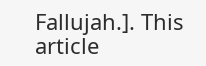Fallujah.]. This article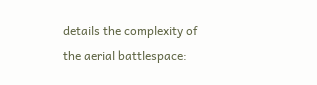details the complexity of the aerial battlespace: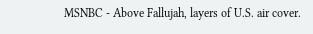MSNBC - Above Fallujah, layers of U.S. air cover.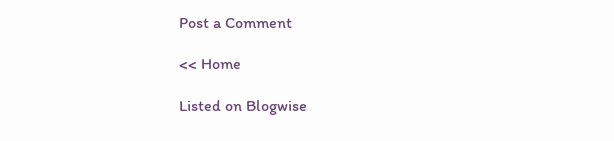Post a Comment

<< Home

Listed on Blogwise